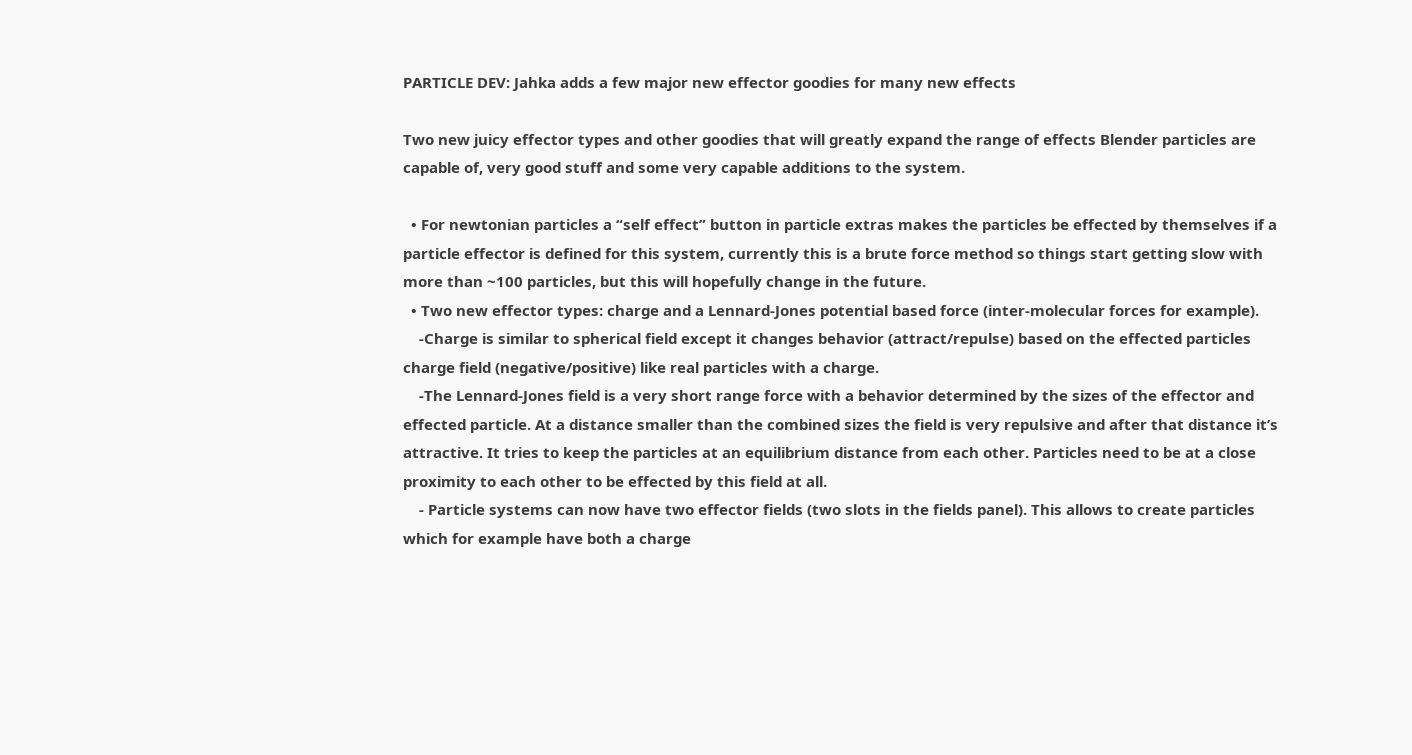PARTICLE DEV: Jahka adds a few major new effector goodies for many new effects

Two new juicy effector types and other goodies that will greatly expand the range of effects Blender particles are capable of, very good stuff and some very capable additions to the system.

  • For newtonian particles a “self effect” button in particle extras makes the particles be effected by themselves if a particle effector is defined for this system, currently this is a brute force method so things start getting slow with more than ~100 particles, but this will hopefully change in the future.
  • Two new effector types: charge and a Lennard-Jones potential based force (inter-molecular forces for example).
    -Charge is similar to spherical field except it changes behavior (attract/repulse) based on the effected particles charge field (negative/positive) like real particles with a charge.
    -The Lennard-Jones field is a very short range force with a behavior determined by the sizes of the effector and effected particle. At a distance smaller than the combined sizes the field is very repulsive and after that distance it’s attractive. It tries to keep the particles at an equilibrium distance from each other. Particles need to be at a close proximity to each other to be effected by this field at all.
    - Particle systems can now have two effector fields (two slots in the fields panel). This allows to create particles which for example have both a charge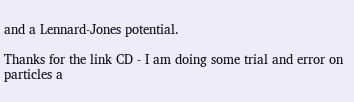and a Lennard-Jones potential.

Thanks for the link CD - I am doing some trial and error on particles a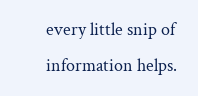every little snip of information helps.